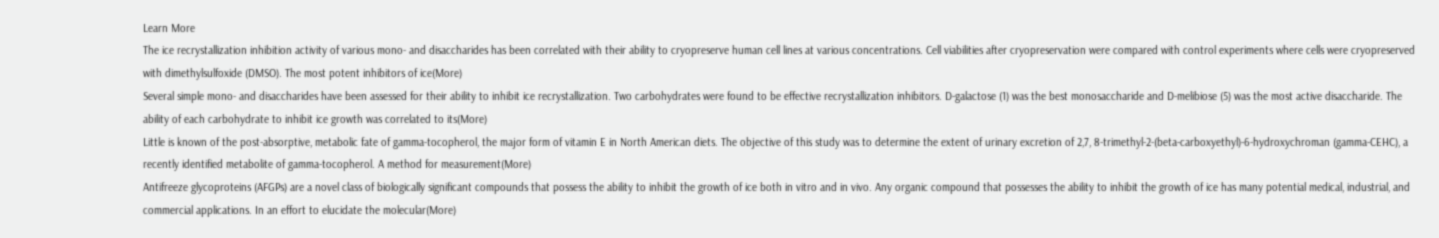Learn More
The ice recrystallization inhibition activity of various mono- and disaccharides has been correlated with their ability to cryopreserve human cell lines at various concentrations. Cell viabilities after cryopreservation were compared with control experiments where cells were cryopreserved with dimethylsulfoxide (DMSO). The most potent inhibitors of ice(More)
Several simple mono- and disaccharides have been assessed for their ability to inhibit ice recrystallization. Two carbohydrates were found to be effective recrystallization inhibitors. D-galactose (1) was the best monosaccharide and D-melibiose (5) was the most active disaccharide. The ability of each carbohydrate to inhibit ice growth was correlated to its(More)
Little is known of the post-absorptive, metabolic fate of gamma-tocopherol, the major form of vitamin E in North American diets. The objective of this study was to determine the extent of urinary excretion of 2,7, 8-trimethyl-2-(beta-carboxyethyl)-6-hydroxychroman (gamma-CEHC), a recently identified metabolite of gamma-tocopherol. A method for measurement(More)
Antifreeze glycoproteins (AFGPs) are a novel class of biologically significant compounds that possess the ability to inhibit the growth of ice both in vitro and in vivo. Any organic compound that possesses the ability to inhibit the growth of ice has many potential medical, industrial, and commercial applications. In an effort to elucidate the molecular(More)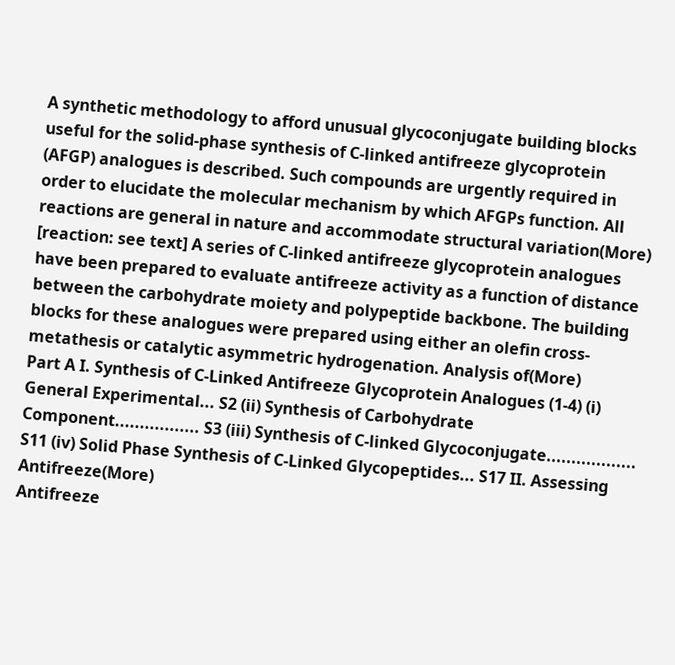A synthetic methodology to afford unusual glycoconjugate building blocks useful for the solid-phase synthesis of C-linked antifreeze glycoprotein (AFGP) analogues is described. Such compounds are urgently required in order to elucidate the molecular mechanism by which AFGPs function. All reactions are general in nature and accommodate structural variation(More)
[reaction: see text] A series of C-linked antifreeze glycoprotein analogues have been prepared to evaluate antifreeze activity as a function of distance between the carbohydrate moiety and polypeptide backbone. The building blocks for these analogues were prepared using either an olefin cross-metathesis or catalytic asymmetric hydrogenation. Analysis of(More)
Part A I. Synthesis of C-Linked Antifreeze Glycoprotein Analogues (1-4) (i) General Experimental... S2 (ii) Synthesis of Carbohydrate Component................. S3 (iii) Synthesis of C-linked Glycoconjugate.................. S11 (iv) Solid Phase Synthesis of C-Linked Glycopeptides... S17 II. Assessing Antifreeze(More)
Antifreeze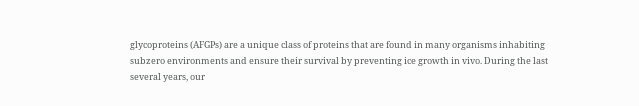glycoproteins (AFGPs) are a unique class of proteins that are found in many organisms inhabiting subzero environments and ensure their survival by preventing ice growth in vivo. During the last several years, our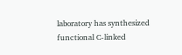laboratory has synthesized functional C-linked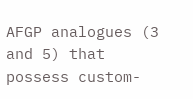AFGP analogues (3 and 5) that possess custom-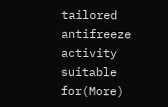tailored antifreeze activity suitable for(More)